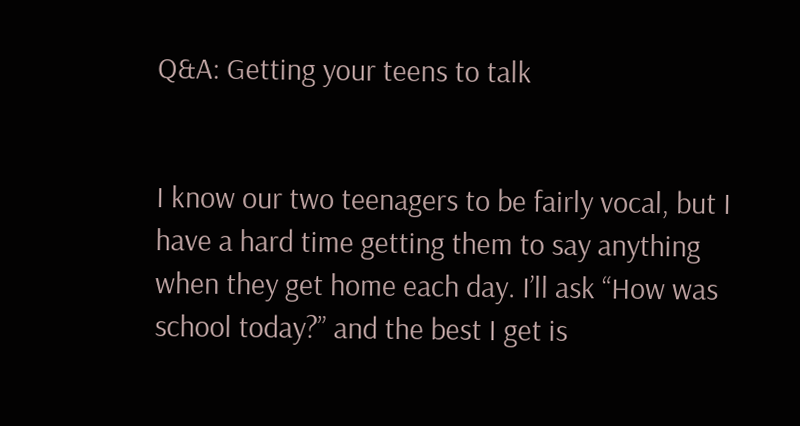Q&A: Getting your teens to talk


I know our two teenagers to be fairly vocal, but I have a hard time getting them to say anything when they get home each day. I’ll ask “How was school today?” and the best I get is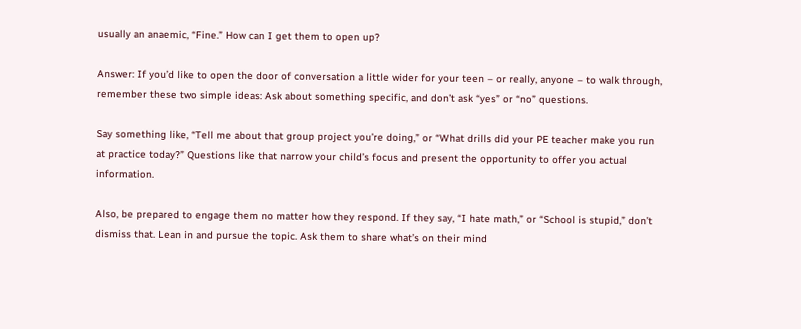usually an anaemic, “Fine.” How can I get them to open up?

Answer: If you’d like to open the door of conversation a little wider for your teen – or really, anyone – to walk through, remember these two simple ideas: Ask about something specific, and don’t ask “yes” or “no” questions.

Say something like, “Tell me about that group project you’re doing,” or “What drills did your PE teacher make you run at practice today?” Questions like that narrow your child’s focus and present the opportunity to offer you actual information.

Also, be prepared to engage them no matter how they respond. If they say, “I hate math,” or “School is stupid,” don’t dismiss that. Lean in and pursue the topic. Ask them to share what’s on their mind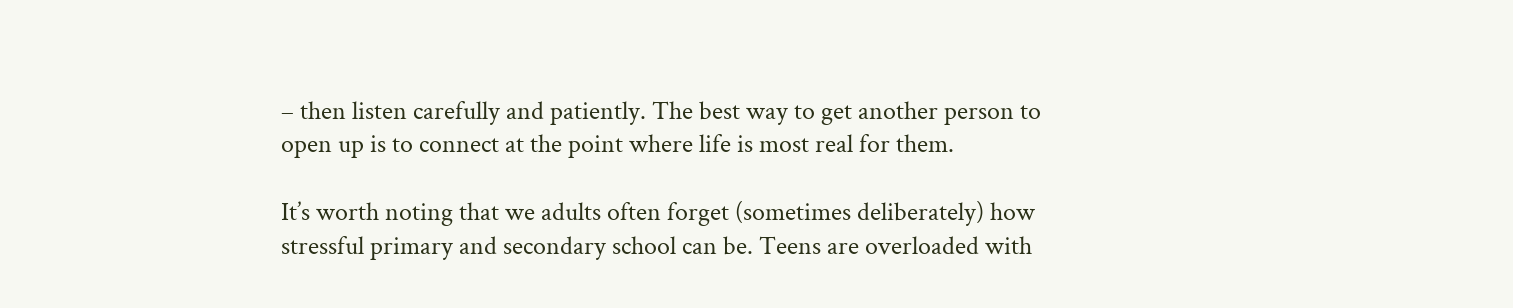– then listen carefully and patiently. The best way to get another person to open up is to connect at the point where life is most real for them.

It’s worth noting that we adults often forget (sometimes deliberately) how stressful primary and secondary school can be. Teens are overloaded with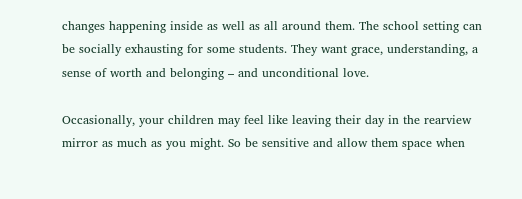changes happening inside as well as all around them. The school setting can be socially exhausting for some students. They want grace, understanding, a sense of worth and belonging – and unconditional love.

Occasionally, your children may feel like leaving their day in the rearview mirror as much as you might. So be sensitive and allow them space when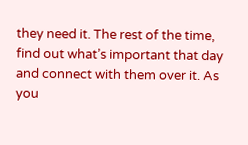they need it. The rest of the time, find out what’s important that day and connect with them over it. As you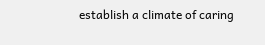establish a climate of caring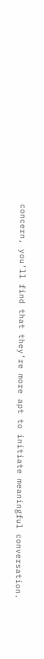concern, you’ll find that they’re more apt to initiate meaningful conversation.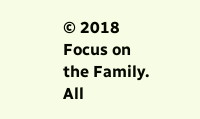© 2018 Focus on the Family.  All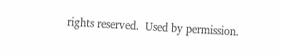rights reserved.  Used by permission.